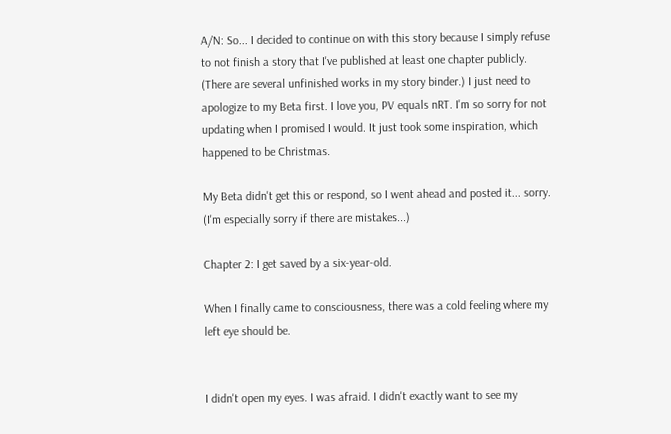A/N: So... I decided to continue on with this story because I simply refuse to not finish a story that I've published at least one chapter publicly. (There are several unfinished works in my story binder.) I just need to apologize to my Beta first. I love you, PV equals nRT. I'm so sorry for not updating when I promised I would. It just took some inspiration, which happened to be Christmas.

My Beta didn't get this or respond, so I went ahead and posted it... sorry. (I'm especially sorry if there are mistakes...)

Chapter 2: I get saved by a six-year-old.

When I finally came to consciousness, there was a cold feeling where my left eye should be.


I didn't open my eyes. I was afraid. I didn't exactly want to see my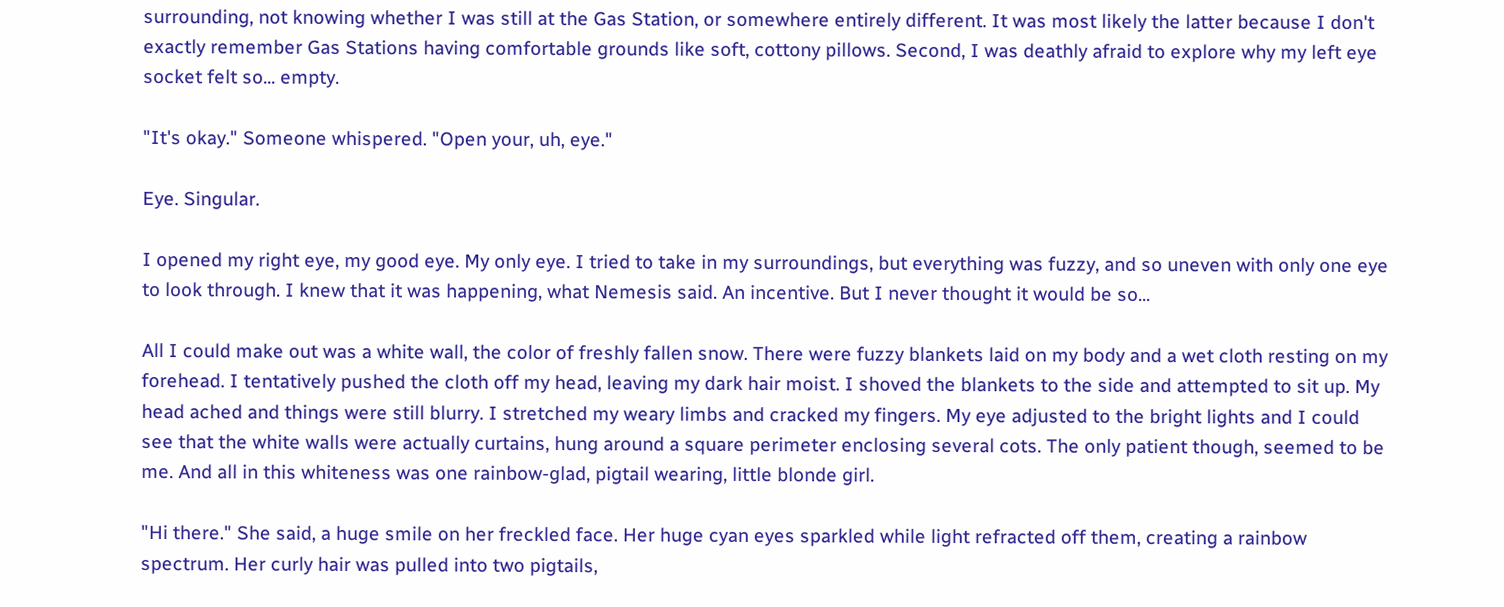surrounding, not knowing whether I was still at the Gas Station, or somewhere entirely different. It was most likely the latter because I don't exactly remember Gas Stations having comfortable grounds like soft, cottony pillows. Second, I was deathly afraid to explore why my left eye socket felt so... empty.

"It's okay." Someone whispered. "Open your, uh, eye."

Eye. Singular.

I opened my right eye, my good eye. My only eye. I tried to take in my surroundings, but everything was fuzzy, and so uneven with only one eye to look through. I knew that it was happening, what Nemesis said. An incentive. But I never thought it would be so...

All I could make out was a white wall, the color of freshly fallen snow. There were fuzzy blankets laid on my body and a wet cloth resting on my forehead. I tentatively pushed the cloth off my head, leaving my dark hair moist. I shoved the blankets to the side and attempted to sit up. My head ached and things were still blurry. I stretched my weary limbs and cracked my fingers. My eye adjusted to the bright lights and I could see that the white walls were actually curtains, hung around a square perimeter enclosing several cots. The only patient though, seemed to be me. And all in this whiteness was one rainbow-glad, pigtail wearing, little blonde girl.

"Hi there." She said, a huge smile on her freckled face. Her huge cyan eyes sparkled while light refracted off them, creating a rainbow spectrum. Her curly hair was pulled into two pigtails,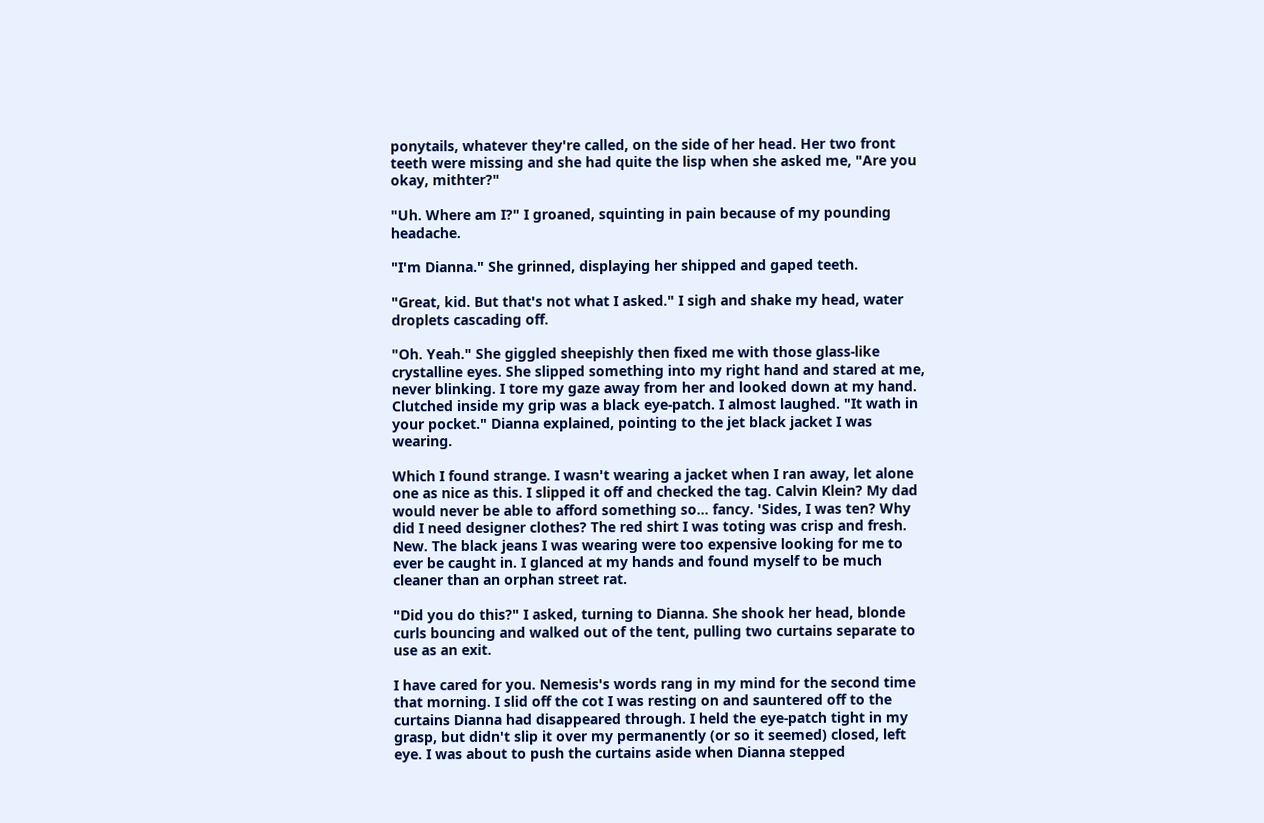ponytails, whatever they're called, on the side of her head. Her two front teeth were missing and she had quite the lisp when she asked me, "Are you okay, mithter?"

"Uh. Where am I?" I groaned, squinting in pain because of my pounding headache.

"I'm Dianna." She grinned, displaying her shipped and gaped teeth.

"Great, kid. But that's not what I asked." I sigh and shake my head, water droplets cascading off.

"Oh. Yeah." She giggled sheepishly then fixed me with those glass-like crystalline eyes. She slipped something into my right hand and stared at me, never blinking. I tore my gaze away from her and looked down at my hand. Clutched inside my grip was a black eye-patch. I almost laughed. "It wath in your pocket." Dianna explained, pointing to the jet black jacket I was wearing.

Which I found strange. I wasn't wearing a jacket when I ran away, let alone one as nice as this. I slipped it off and checked the tag. Calvin Klein? My dad would never be able to afford something so... fancy. 'Sides, I was ten? Why did I need designer clothes? The red shirt I was toting was crisp and fresh. New. The black jeans I was wearing were too expensive looking for me to ever be caught in. I glanced at my hands and found myself to be much cleaner than an orphan street rat.

"Did you do this?" I asked, turning to Dianna. She shook her head, blonde curls bouncing and walked out of the tent, pulling two curtains separate to use as an exit.

I have cared for you. Nemesis's words rang in my mind for the second time that morning. I slid off the cot I was resting on and sauntered off to the curtains Dianna had disappeared through. I held the eye-patch tight in my grasp, but didn't slip it over my permanently (or so it seemed) closed, left eye. I was about to push the curtains aside when Dianna stepped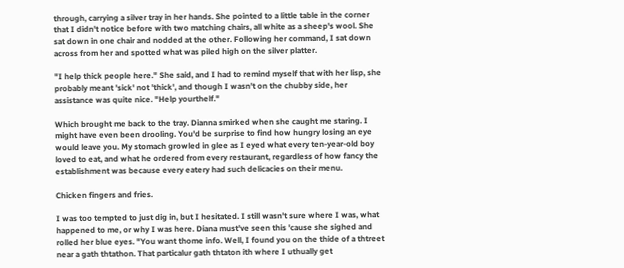through, carrying a silver tray in her hands. She pointed to a little table in the corner that I didn't notice before with two matching chairs, all white as a sheep's wool. She sat down in one chair and nodded at the other. Following her command, I sat down across from her and spotted what was piled high on the silver platter.

"I help thick people here." She said, and I had to remind myself that with her lisp, she probably meant 'sick' not 'thick', and though I wasn't on the chubby side, her assistance was quite nice. "Help yourthelf."

Which brought me back to the tray. Dianna smirked when she caught me staring. I might have even been drooling. You'd be surprise to find how hungry losing an eye would leave you. My stomach growled in glee as I eyed what every ten-year-old boy loved to eat, and what he ordered from every restaurant, regardless of how fancy the establishment was because every eatery had such delicacies on their menu.

Chicken fingers and fries.

I was too tempted to just dig in, but I hesitated. I still wasn't sure where I was, what happened to me, or why I was here. Diana must've seen this 'cause she sighed and rolled her blue eyes. "You want thome info. Well, I found you on the thide of a thtreet near a gath thtathon. That particalur gath thtaton ith where I uthually get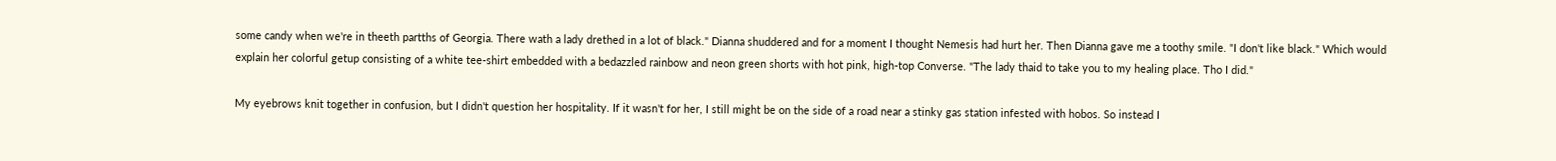some candy when we're in theeth partths of Georgia. There wath a lady drethed in a lot of black." Dianna shuddered and for a moment I thought Nemesis had hurt her. Then Dianna gave me a toothy smile. "I don't like black." Which would explain her colorful getup consisting of a white tee-shirt embedded with a bedazzled rainbow and neon green shorts with hot pink, high-top Converse. "The lady thaid to take you to my healing place. Tho I did."

My eyebrows knit together in confusion, but I didn't question her hospitality. If it wasn't for her, I still might be on the side of a road near a stinky gas station infested with hobos. So instead I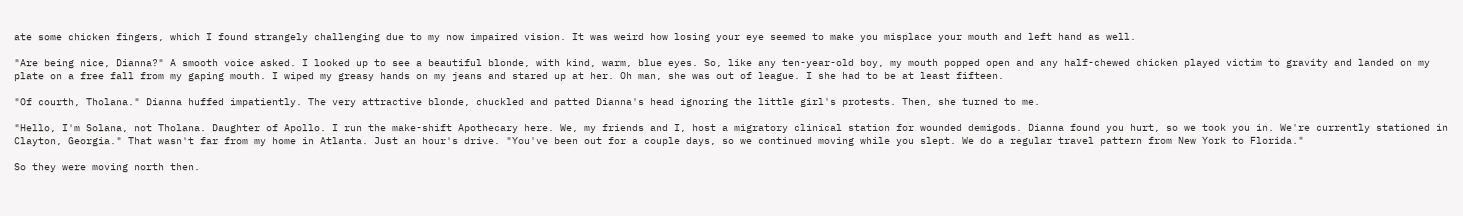ate some chicken fingers, which I found strangely challenging due to my now impaired vision. It was weird how losing your eye seemed to make you misplace your mouth and left hand as well.

"Are being nice, Dianna?" A smooth voice asked. I looked up to see a beautiful blonde, with kind, warm, blue eyes. So, like any ten-year-old boy, my mouth popped open and any half-chewed chicken played victim to gravity and landed on my plate on a free fall from my gaping mouth. I wiped my greasy hands on my jeans and stared up at her. Oh man, she was out of league. I she had to be at least fifteen.

"Of courth, Tholana." Dianna huffed impatiently. The very attractive blonde, chuckled and patted Dianna's head ignoring the little girl's protests. Then, she turned to me.

"Hello, I'm Solana, not Tholana. Daughter of Apollo. I run the make-shift Apothecary here. We, my friends and I, host a migratory clinical station for wounded demigods. Dianna found you hurt, so we took you in. We're currently stationed in Clayton, Georgia." That wasn't far from my home in Atlanta. Just an hour's drive. "You've been out for a couple days, so we continued moving while you slept. We do a regular travel pattern from New York to Florida."

So they were moving north then.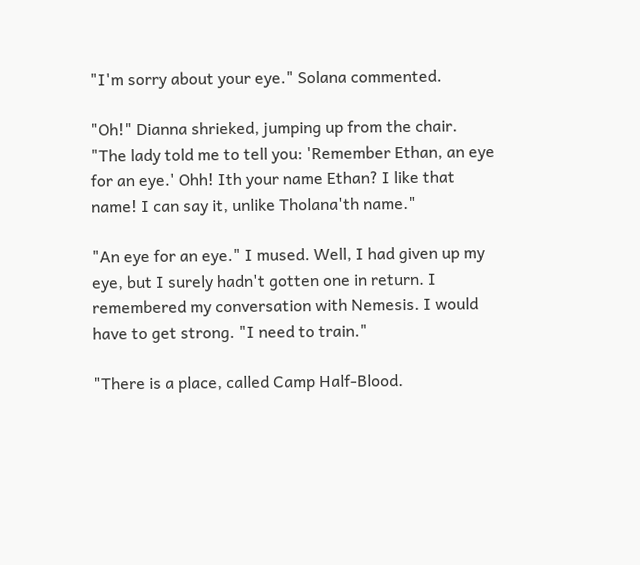"I'm sorry about your eye." Solana commented.

"Oh!" Dianna shrieked, jumping up from the chair. "The lady told me to tell you: 'Remember Ethan, an eye for an eye.' Ohh! Ith your name Ethan? I like that name! I can say it, unlike Tholana'th name."

"An eye for an eye." I mused. Well, I had given up my eye, but I surely hadn't gotten one in return. I remembered my conversation with Nemesis. I would have to get strong. "I need to train."

"There is a place, called Camp Half-Blood.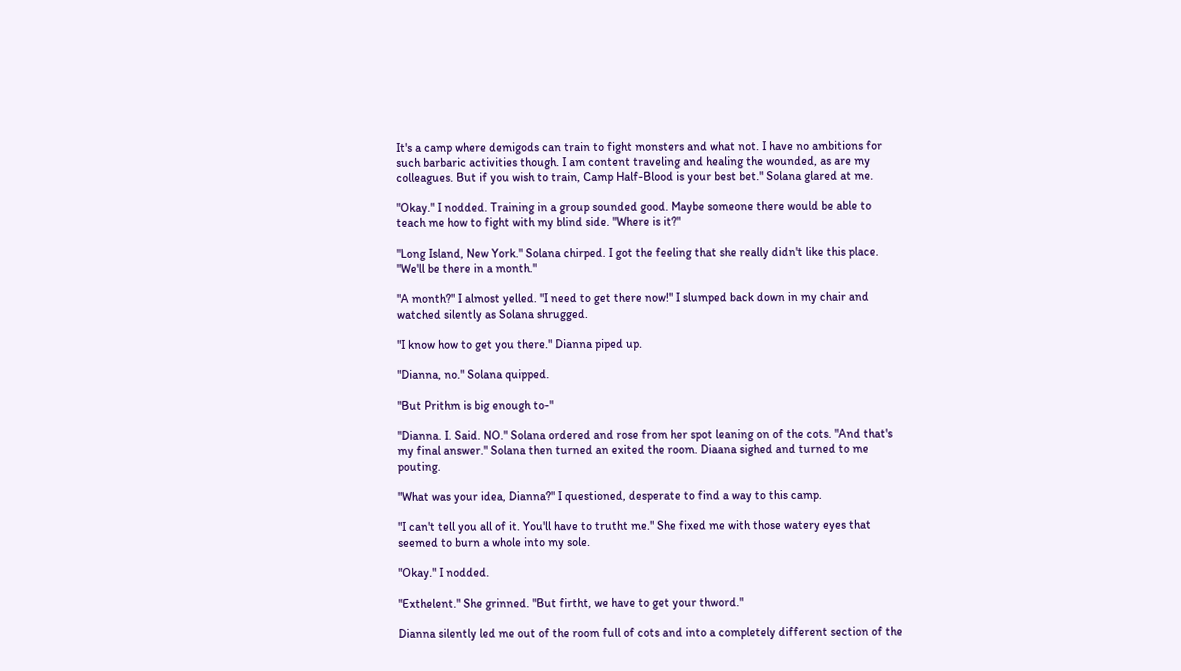It's a camp where demigods can train to fight monsters and what not. I have no ambitions for such barbaric activities though. I am content traveling and healing the wounded, as are my colleagues. But if you wish to train, Camp Half-Blood is your best bet." Solana glared at me.

"Okay." I nodded. Training in a group sounded good. Maybe someone there would be able to teach me how to fight with my blind side. "Where is it?"

"Long Island, New York." Solana chirped. I got the feeling that she really didn't like this place. "We'll be there in a month."

"A month?" I almost yelled. "I need to get there now!" I slumped back down in my chair and watched silently as Solana shrugged.

"I know how to get you there." Dianna piped up.

"Dianna, no." Solana quipped.

"But Prithm is big enough to-"

"Dianna. I. Said. NO." Solana ordered and rose from her spot leaning on of the cots. "And that's my final answer." Solana then turned an exited the room. Diaana sighed and turned to me pouting.

"What was your idea, Dianna?" I questioned, desperate to find a way to this camp.

"I can't tell you all of it. You'll have to trutht me." She fixed me with those watery eyes that seemed to burn a whole into my sole.

"Okay." I nodded.

"Exthelent." She grinned. "But firtht, we have to get your thword."

Dianna silently led me out of the room full of cots and into a completely different section of the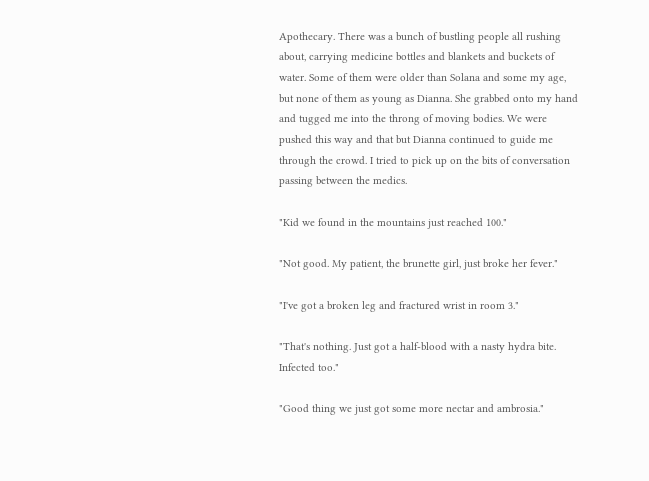Apothecary. There was a bunch of bustling people all rushing about, carrying medicine bottles and blankets and buckets of water. Some of them were older than Solana and some my age, but none of them as young as Dianna. She grabbed onto my hand and tugged me into the throng of moving bodies. We were pushed this way and that but Dianna continued to guide me through the crowd. I tried to pick up on the bits of conversation passing between the medics.

"Kid we found in the mountains just reached 100."

"Not good. My patient, the brunette girl, just broke her fever."

"I've got a broken leg and fractured wrist in room 3."

"That's nothing. Just got a half-blood with a nasty hydra bite. Infected too."

"Good thing we just got some more nectar and ambrosia."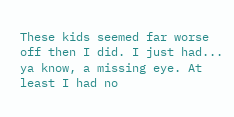These kids seemed far worse off then I did. I just had... ya know, a missing eye. At least I had no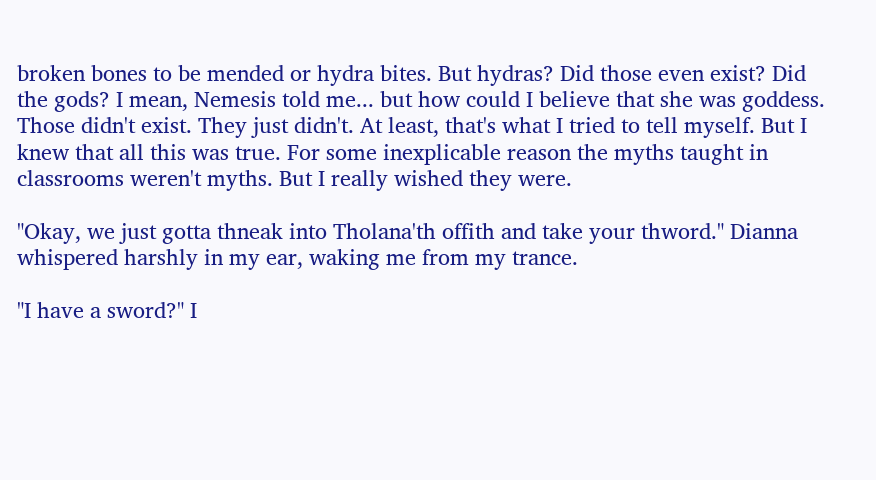broken bones to be mended or hydra bites. But hydras? Did those even exist? Did the gods? I mean, Nemesis told me... but how could I believe that she was goddess. Those didn't exist. They just didn't. At least, that's what I tried to tell myself. But I knew that all this was true. For some inexplicable reason the myths taught in classrooms weren't myths. But I really wished they were.

"Okay, we just gotta thneak into Tholana'th offith and take your thword." Dianna whispered harshly in my ear, waking me from my trance.

"I have a sword?" I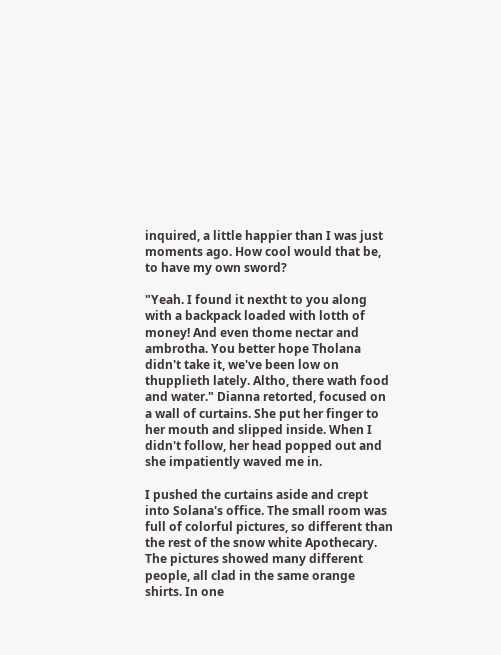inquired, a little happier than I was just moments ago. How cool would that be, to have my own sword?

"Yeah. I found it nextht to you along with a backpack loaded with lotth of money! And even thome nectar and ambrotha. You better hope Tholana didn't take it, we've been low on thupplieth lately. Altho, there wath food and water." Dianna retorted, focused on a wall of curtains. She put her finger to her mouth and slipped inside. When I didn't follow, her head popped out and she impatiently waved me in.

I pushed the curtains aside and crept into Solana's office. The small room was full of colorful pictures, so different than the rest of the snow white Apothecary. The pictures showed many different people, all clad in the same orange shirts. In one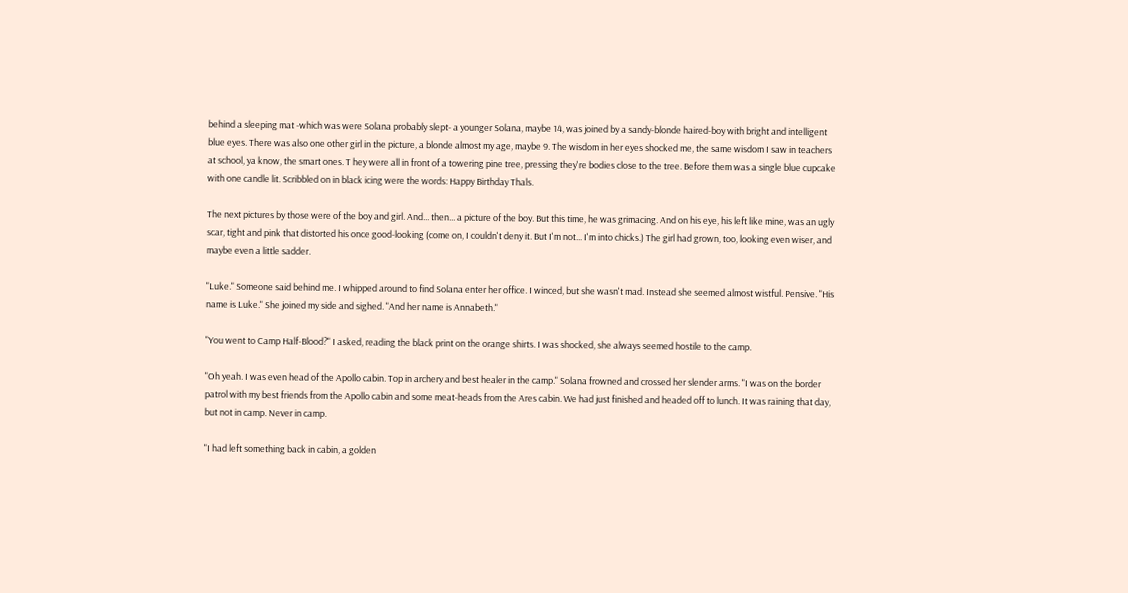behind a sleeping mat -which was were Solana probably slept- a younger Solana, maybe 14, was joined by a sandy-blonde haired-boy with bright and intelligent blue eyes. There was also one other girl in the picture, a blonde almost my age, maybe 9. The wisdom in her eyes shocked me, the same wisdom I saw in teachers at school, ya know, the smart ones. T hey were all in front of a towering pine tree, pressing they're bodies close to the tree. Before them was a single blue cupcake with one candle lit. Scribbled on in black icing were the words: Happy Birthday Thals.

The next pictures by those were of the boy and girl. And... then... a picture of the boy. But this time, he was grimacing. And on his eye, his left like mine, was an ugly scar, tight and pink that distorted his once good-looking (come on, I couldn't deny it. But I'm not... I'm into chicks.) The girl had grown, too, looking even wiser, and maybe even a little sadder.

"Luke." Someone said behind me. I whipped around to find Solana enter her office. I winced, but she wasn't mad. Instead she seemed almost wistful. Pensive. "His name is Luke." She joined my side and sighed. "And her name is Annabeth."

"You went to Camp Half-Blood?" I asked, reading the black print on the orange shirts. I was shocked, she always seemed hostile to the camp.

"Oh yeah. I was even head of the Apollo cabin. Top in archery and best healer in the camp." Solana frowned and crossed her slender arms. "I was on the border patrol with my best friends from the Apollo cabin and some meat-heads from the Ares cabin. We had just finished and headed off to lunch. It was raining that day, but not in camp. Never in camp.

"I had left something back in cabin, a golden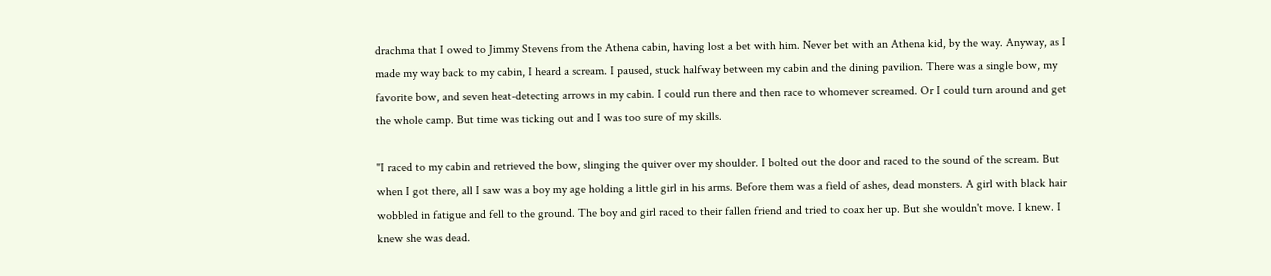drachma that I owed to Jimmy Stevens from the Athena cabin, having lost a bet with him. Never bet with an Athena kid, by the way. Anyway, as I made my way back to my cabin, I heard a scream. I paused, stuck halfway between my cabin and the dining pavilion. There was a single bow, my favorite bow, and seven heat-detecting arrows in my cabin. I could run there and then race to whomever screamed. Or I could turn around and get the whole camp. But time was ticking out and I was too sure of my skills.

"I raced to my cabin and retrieved the bow, slinging the quiver over my shoulder. I bolted out the door and raced to the sound of the scream. But when I got there, all I saw was a boy my age holding a little girl in his arms. Before them was a field of ashes, dead monsters. A girl with black hair wobbled in fatigue and fell to the ground. The boy and girl raced to their fallen friend and tried to coax her up. But she wouldn't move. I knew. I knew she was dead.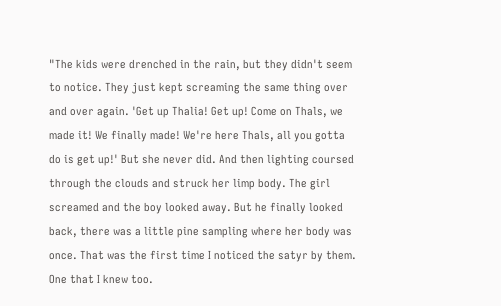"The kids were drenched in the rain, but they didn't seem to notice. They just kept screaming the same thing over and over again. 'Get up Thalia! Get up! Come on Thals, we made it! We finally made! We're here Thals, all you gotta do is get up!' But she never did. And then lighting coursed through the clouds and struck her limp body. The girl screamed and the boy looked away. But he finally looked back, there was a little pine sampling where her body was once. That was the first time I noticed the satyr by them. One that I knew too.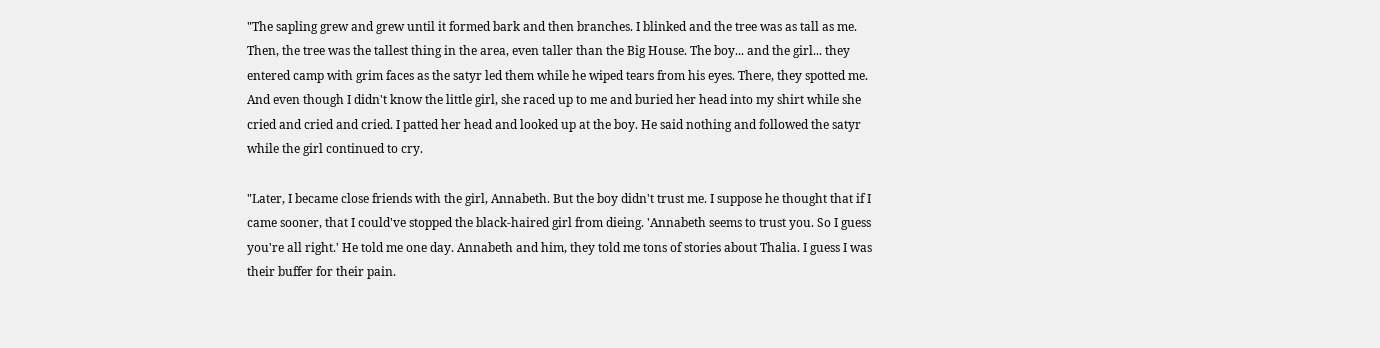"The sapling grew and grew until it formed bark and then branches. I blinked and the tree was as tall as me. Then, the tree was the tallest thing in the area, even taller than the Big House. The boy... and the girl... they entered camp with grim faces as the satyr led them while he wiped tears from his eyes. There, they spotted me. And even though I didn't know the little girl, she raced up to me and buried her head into my shirt while she cried and cried and cried. I patted her head and looked up at the boy. He said nothing and followed the satyr while the girl continued to cry.

"Later, I became close friends with the girl, Annabeth. But the boy didn't trust me. I suppose he thought that if I came sooner, that I could've stopped the black-haired girl from dieing. 'Annabeth seems to trust you. So I guess you're all right.' He told me one day. Annabeth and him, they told me tons of stories about Thalia. I guess I was their buffer for their pain.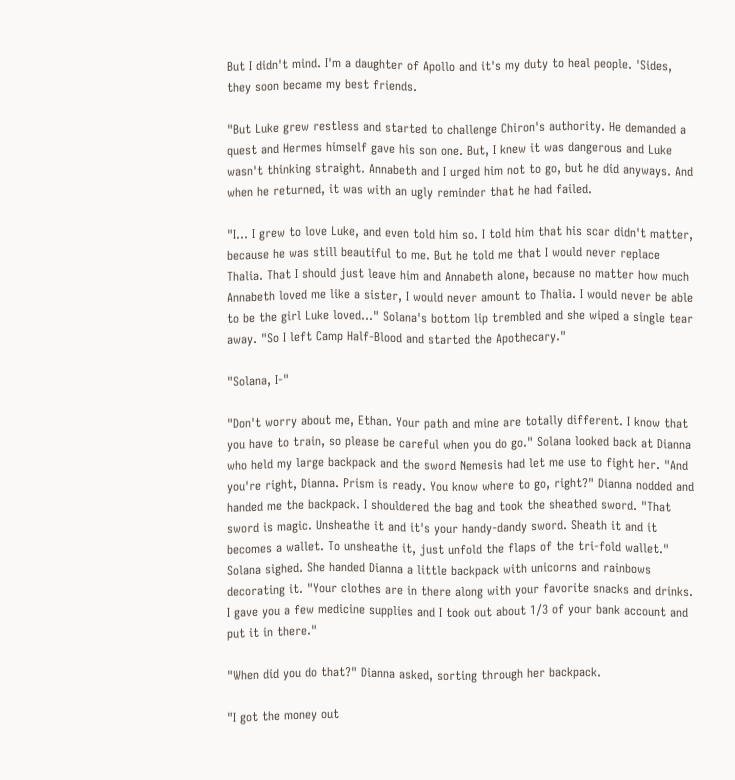But I didn't mind. I'm a daughter of Apollo and it's my duty to heal people. 'Sides, they soon became my best friends.

"But Luke grew restless and started to challenge Chiron's authority. He demanded a quest and Hermes himself gave his son one. But, I knew it was dangerous and Luke wasn't thinking straight. Annabeth and I urged him not to go, but he did anyways. And when he returned, it was with an ugly reminder that he had failed.

"I... I grew to love Luke, and even told him so. I told him that his scar didn't matter, because he was still beautiful to me. But he told me that I would never replace Thalia. That I should just leave him and Annabeth alone, because no matter how much Annabeth loved me like a sister, I would never amount to Thalia. I would never be able to be the girl Luke loved..." Solana's bottom lip trembled and she wiped a single tear away. "So I left Camp Half-Blood and started the Apothecary."

"Solana, I-"

"Don't worry about me, Ethan. Your path and mine are totally different. I know that you have to train, so please be careful when you do go." Solana looked back at Dianna who held my large backpack and the sword Nemesis had let me use to fight her. "And you're right, Dianna. Prism is ready. You know where to go, right?" Dianna nodded and handed me the backpack. I shouldered the bag and took the sheathed sword. "That sword is magic. Unsheathe it and it's your handy-dandy sword. Sheath it and it becomes a wallet. To unsheathe it, just unfold the flaps of the tri-fold wallet." Solana sighed. She handed Dianna a little backpack with unicorns and rainbows decorating it. "Your clothes are in there along with your favorite snacks and drinks. I gave you a few medicine supplies and I took out about 1/3 of your bank account and put it in there."

"When did you do that?" Dianna asked, sorting through her backpack.

"I got the money out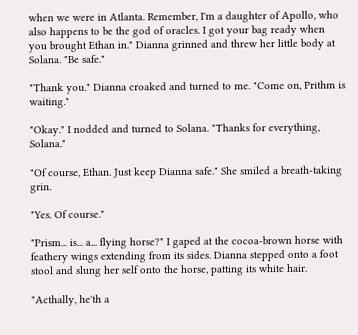when we were in Atlanta. Remember, I'm a daughter of Apollo, who also happens to be the god of oracles. I got your bag ready when you brought Ethan in." Dianna grinned and threw her little body at Solana. "Be safe."

"Thank you." Dianna croaked and turned to me. "Come on, Prithm is waiting."

"Okay." I nodded and turned to Solana. "Thanks for everything, Solana."

"Of course, Ethan. Just keep Dianna safe." She smiled a breath-taking grin.

"Yes. Of course."

"Prism... is... a... flying horse?" I gaped at the cocoa-brown horse with feathery wings extending from its sides. Dianna stepped onto a foot stool and slung her self onto the horse, patting its white hair.

"Acthally, he'th a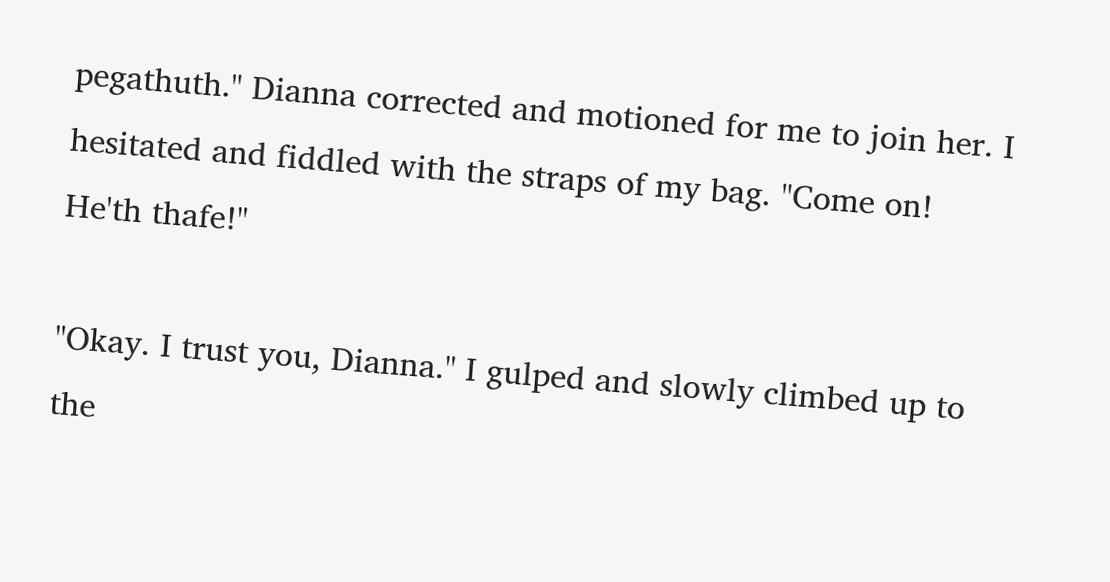pegathuth." Dianna corrected and motioned for me to join her. I hesitated and fiddled with the straps of my bag. "Come on! He'th thafe!"

"Okay. I trust you, Dianna." I gulped and slowly climbed up to the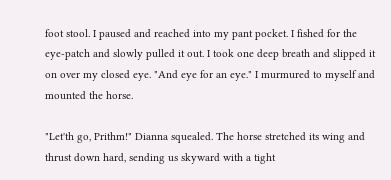foot stool. I paused and reached into my pant pocket. I fished for the eye-patch and slowly pulled it out. I took one deep breath and slipped it on over my closed eye. "And eye for an eye." I murmured to myself and mounted the horse.

"Let'th go, Prithm!" Dianna squealed. The horse stretched its wing and thrust down hard, sending us skyward with a tight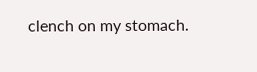clench on my stomach.